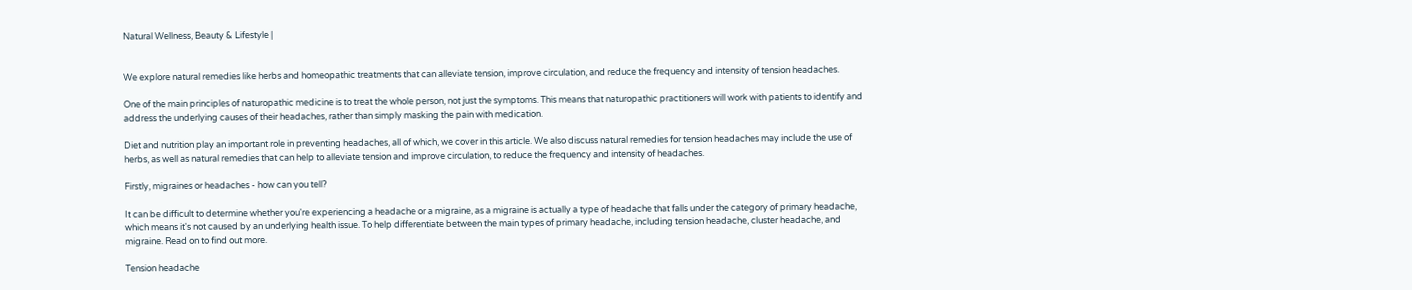Natural Wellness, Beauty & Lifestyle |


We explore natural remedies like herbs and homeopathic treatments that can alleviate tension, improve circulation, and reduce the frequency and intensity of tension headaches.

One of the main principles of naturopathic medicine is to treat the whole person, not just the symptoms. This means that naturopathic practitioners will work with patients to identify and address the underlying causes of their headaches, rather than simply masking the pain with medication.

Diet and nutrition play an important role in preventing headaches, all of which, we cover in this article. We also discuss natural remedies for tension headaches may include the use of herbs, as well as natural remedies that can help to alleviate tension and improve circulation, to reduce the frequency and intensity of headaches.

Firstly, migraines or headaches - how can you tell?

It can be difficult to determine whether you're experiencing a headache or a migraine, as a migraine is actually a type of headache that falls under the category of primary headache, which means it's not caused by an underlying health issue. To help differentiate between the main types of primary headache, including tension headache, cluster headache, and migraine. Read on to find out more.

Tension headache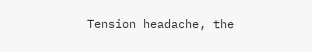Tension headache, the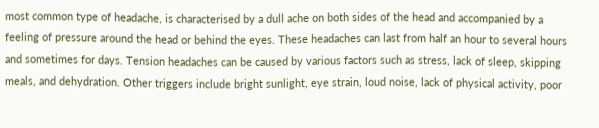most common type of headache, is characterised by a dull ache on both sides of the head and accompanied by a feeling of pressure around the head or behind the eyes. These headaches can last from half an hour to several hours and sometimes for days. Tension headaches can be caused by various factors such as stress, lack of sleep, skipping meals, and dehydration. Other triggers include bright sunlight, eye strain, loud noise, lack of physical activity, poor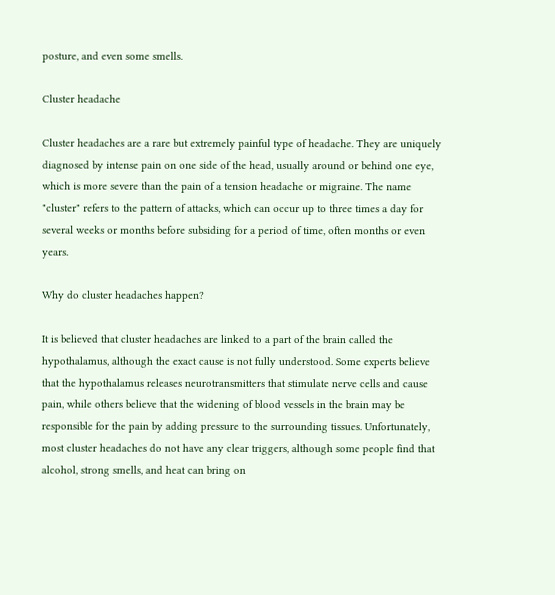posture, and even some smells.

Cluster headache

Cluster headaches are a rare but extremely painful type of headache. They are uniquely diagnosed by intense pain on one side of the head, usually around or behind one eye, which is more severe than the pain of a tension headache or migraine. The name "cluster" refers to the pattern of attacks, which can occur up to three times a day for several weeks or months before subsiding for a period of time, often months or even years.

Why do cluster headaches happen?

It is believed that cluster headaches are linked to a part of the brain called the hypothalamus, although the exact cause is not fully understood. Some experts believe that the hypothalamus releases neurotransmitters that stimulate nerve cells and cause pain, while others believe that the widening of blood vessels in the brain may be responsible for the pain by adding pressure to the surrounding tissues. Unfortunately, most cluster headaches do not have any clear triggers, although some people find that alcohol, strong smells, and heat can bring on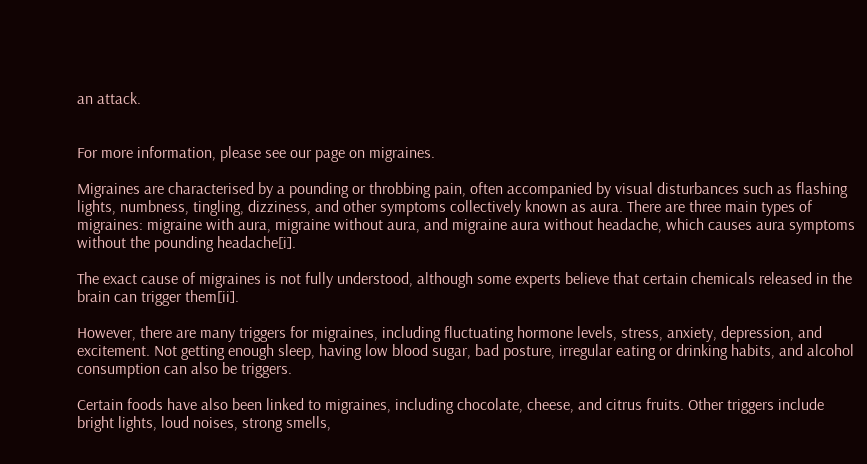an attack.


For more information, please see our page on migraines.

Migraines are characterised by a pounding or throbbing pain, often accompanied by visual disturbances such as flashing lights, numbness, tingling, dizziness, and other symptoms collectively known as aura. There are three main types of migraines: migraine with aura, migraine without aura, and migraine aura without headache, which causes aura symptoms without the pounding headache[i].

The exact cause of migraines is not fully understood, although some experts believe that certain chemicals released in the brain can trigger them[ii].

However, there are many triggers for migraines, including fluctuating hormone levels, stress, anxiety, depression, and excitement. Not getting enough sleep, having low blood sugar, bad posture, irregular eating or drinking habits, and alcohol consumption can also be triggers.

Certain foods have also been linked to migraines, including chocolate, cheese, and citrus fruits. Other triggers include bright lights, loud noises, strong smells,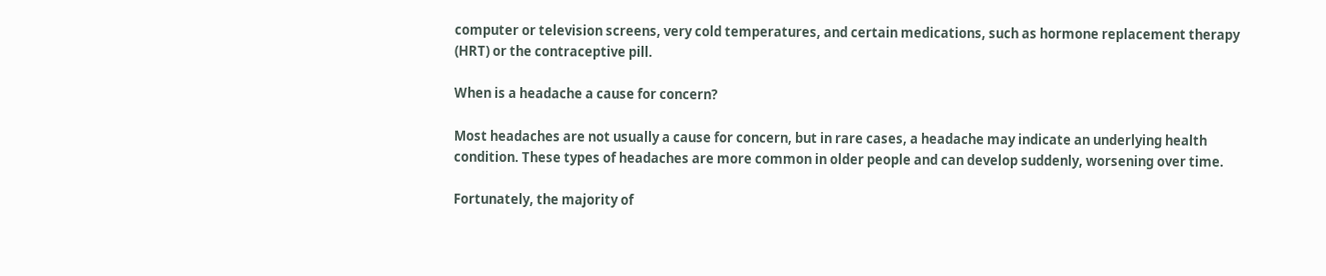computer or television screens, very cold temperatures, and certain medications, such as hormone replacement therapy (HRT) or the contraceptive pill.

When is a headache a cause for concern?

Most headaches are not usually a cause for concern, but in rare cases, a headache may indicate an underlying health condition. These types of headaches are more common in older people and can develop suddenly, worsening over time.

Fortunately, the majority of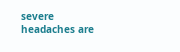severe headaches are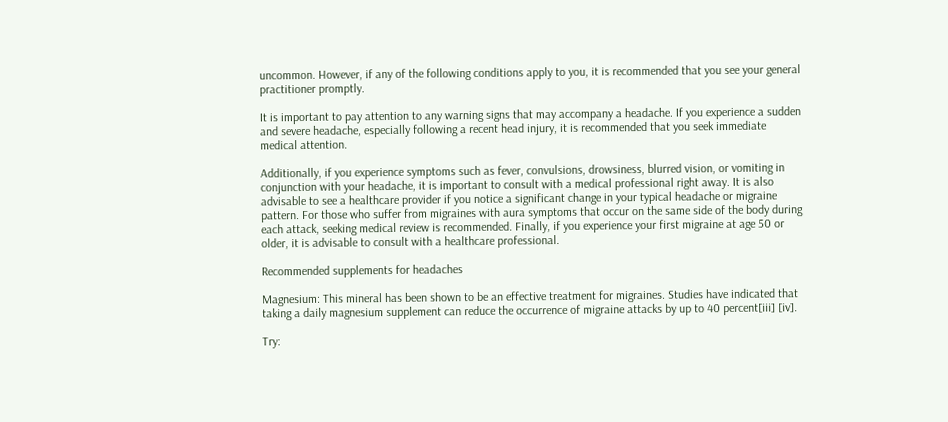uncommon. However, if any of the following conditions apply to you, it is recommended that you see your general practitioner promptly.

It is important to pay attention to any warning signs that may accompany a headache. If you experience a sudden and severe headache, especially following a recent head injury, it is recommended that you seek immediate medical attention.

Additionally, if you experience symptoms such as fever, convulsions, drowsiness, blurred vision, or vomiting in conjunction with your headache, it is important to consult with a medical professional right away. It is also advisable to see a healthcare provider if you notice a significant change in your typical headache or migraine pattern. For those who suffer from migraines with aura symptoms that occur on the same side of the body during each attack, seeking medical review is recommended. Finally, if you experience your first migraine at age 50 or older, it is advisable to consult with a healthcare professional.

Recommended supplements for headaches

Magnesium: This mineral has been shown to be an effective treatment for migraines. Studies have indicated that taking a daily magnesium supplement can reduce the occurrence of migraine attacks by up to 40 percent[iii] [iv].

Try: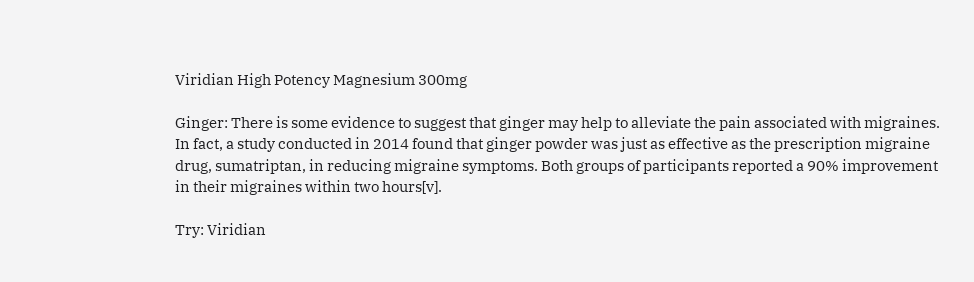Viridian High Potency Magnesium 300mg

Ginger: There is some evidence to suggest that ginger may help to alleviate the pain associated with migraines. In fact, a study conducted in 2014 found that ginger powder was just as effective as the prescription migraine drug, sumatriptan, in reducing migraine symptoms. Both groups of participants reported a 90% improvement in their migraines within two hours[v].

Try: Viridian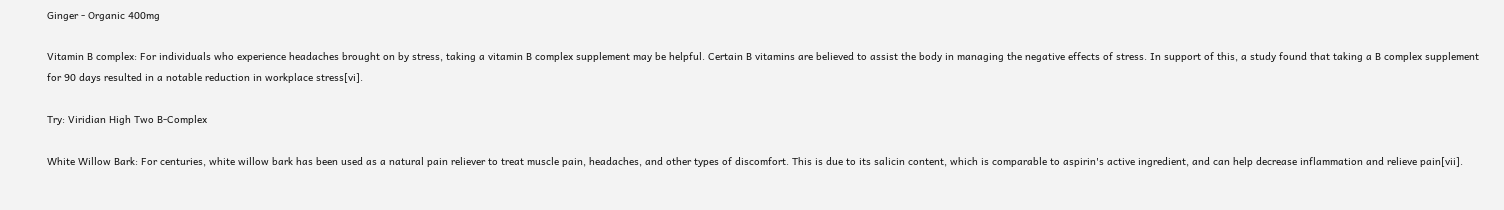Ginger - Organic 400mg

Vitamin B complex: For individuals who experience headaches brought on by stress, taking a vitamin B complex supplement may be helpful. Certain B vitamins are believed to assist the body in managing the negative effects of stress. In support of this, a study found that taking a B complex supplement for 90 days resulted in a notable reduction in workplace stress[vi].

Try: Viridian High Two B-Complex

White Willow Bark: For centuries, white willow bark has been used as a natural pain reliever to treat muscle pain, headaches, and other types of discomfort. This is due to its salicin content, which is comparable to aspirin's active ingredient, and can help decrease inflammation and relieve pain[vii].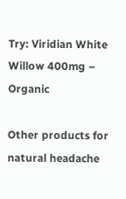Try: Viridian White Willow 400mg – Organic

Other products for natural headache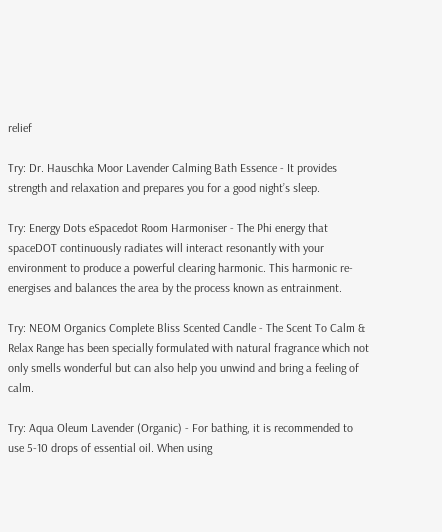relief

Try: Dr. Hauschka Moor Lavender Calming Bath Essence - It provides strength and relaxation and prepares you for a good night’s sleep.

Try: Energy Dots eSpacedot Room Harmoniser - The Phi energy that spaceDOT continuously radiates will interact resonantly with your environment to produce a powerful clearing harmonic. This harmonic re-energises and balances the area by the process known as entrainment.

Try: NEOM Organics Complete Bliss Scented Candle - The Scent To Calm & Relax Range has been specially formulated with natural fragrance which not only smells wonderful but can also help you unwind and bring a feeling of calm.

Try: Aqua Oleum Lavender (Organic) - For bathing, it is recommended to use 5-10 drops of essential oil. When using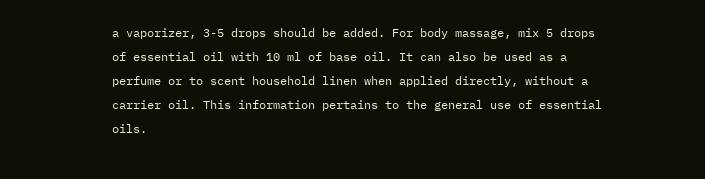a vaporizer, 3-5 drops should be added. For body massage, mix 5 drops of essential oil with 10 ml of base oil. It can also be used as a perfume or to scent household linen when applied directly, without a carrier oil. This information pertains to the general use of essential oils.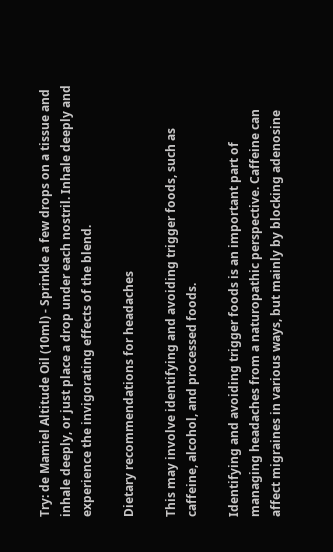Try: de Mamiel Altitude Oil (10ml) - Sprinkle a few drops on a tissue and inhale deeply, or just place a drop under each nostril. Inhale deeply and experience the invigorating effects of the blend.

Dietary recommendations for headaches

This may involve identifying and avoiding trigger foods, such as caffeine, alcohol, and processed foods.

Identifying and avoiding trigger foods is an important part of managing headaches from a naturopathic perspective. Caffeine can affect migraines in various ways, but mainly by blocking adenosine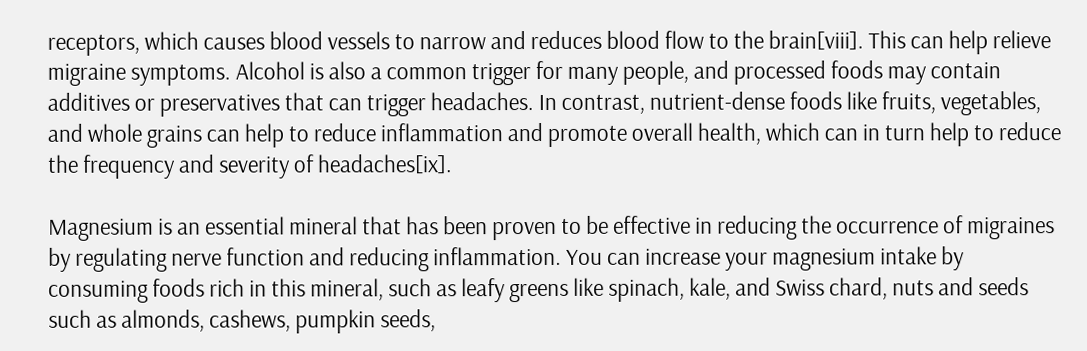receptors, which causes blood vessels to narrow and reduces blood flow to the brain[viii]. This can help relieve migraine symptoms. Alcohol is also a common trigger for many people, and processed foods may contain additives or preservatives that can trigger headaches. In contrast, nutrient-dense foods like fruits, vegetables, and whole grains can help to reduce inflammation and promote overall health, which can in turn help to reduce the frequency and severity of headaches[ix].

Magnesium is an essential mineral that has been proven to be effective in reducing the occurrence of migraines by regulating nerve function and reducing inflammation. You can increase your magnesium intake by consuming foods rich in this mineral, such as leafy greens like spinach, kale, and Swiss chard, nuts and seeds such as almonds, cashews, pumpkin seeds,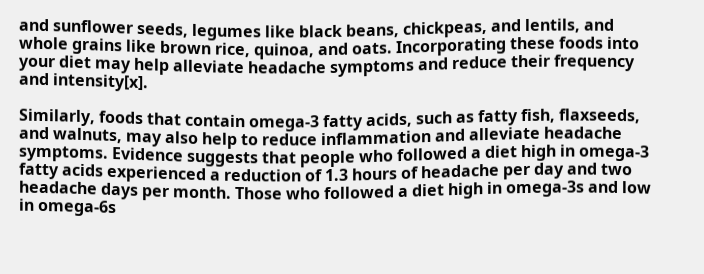and sunflower seeds, legumes like black beans, chickpeas, and lentils, and whole grains like brown rice, quinoa, and oats. Incorporating these foods into your diet may help alleviate headache symptoms and reduce their frequency and intensity[x].

Similarly, foods that contain omega-3 fatty acids, such as fatty fish, flaxseeds, and walnuts, may also help to reduce inflammation and alleviate headache symptoms. Evidence suggests that people who followed a diet high in omega-3 fatty acids experienced a reduction of 1.3 hours of headache per day and two headache days per month. Those who followed a diet high in omega-3s and low in omega-6s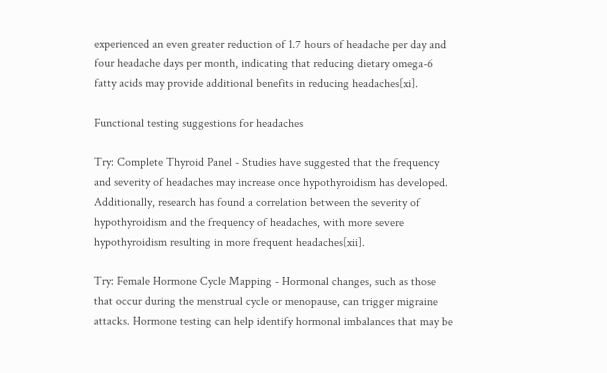experienced an even greater reduction of 1.7 hours of headache per day and four headache days per month, indicating that reducing dietary omega-6 fatty acids may provide additional benefits in reducing headaches[xi].

Functional testing suggestions for headaches

Try: Complete Thyroid Panel - Studies have suggested that the frequency and severity of headaches may increase once hypothyroidism has developed. Additionally, research has found a correlation between the severity of hypothyroidism and the frequency of headaches, with more severe hypothyroidism resulting in more frequent headaches[xii].

Try: Female Hormone Cycle Mapping - Hormonal changes, such as those that occur during the menstrual cycle or menopause, can trigger migraine attacks. Hormone testing can help identify hormonal imbalances that may be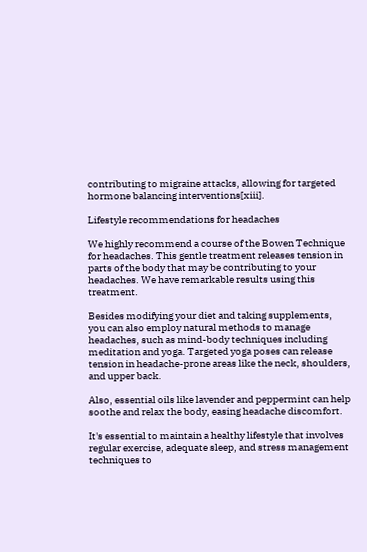contributing to migraine attacks, allowing for targeted hormone balancing interventions[xiii].

Lifestyle recommendations for headaches

We highly recommend a course of the Bowen Technique for headaches. This gentle treatment releases tension in parts of the body that may be contributing to your headaches. We have remarkable results using this treatment.

Besides modifying your diet and taking supplements, you can also employ natural methods to manage headaches, such as mind-body techniques including meditation and yoga. Targeted yoga poses can release tension in headache-prone areas like the neck, shoulders, and upper back.

Also, essential oils like lavender and peppermint can help soothe and relax the body, easing headache discomfort.

It's essential to maintain a healthy lifestyle that involves regular exercise, adequate sleep, and stress management techniques to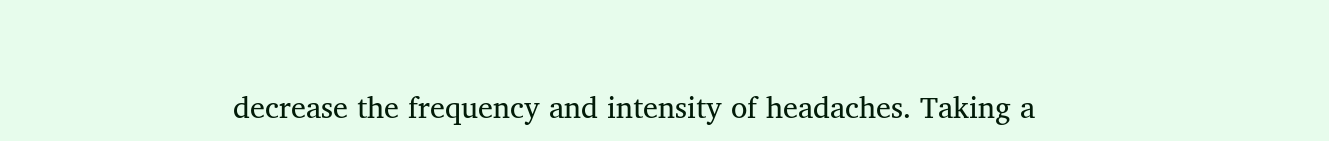decrease the frequency and intensity of headaches. Taking a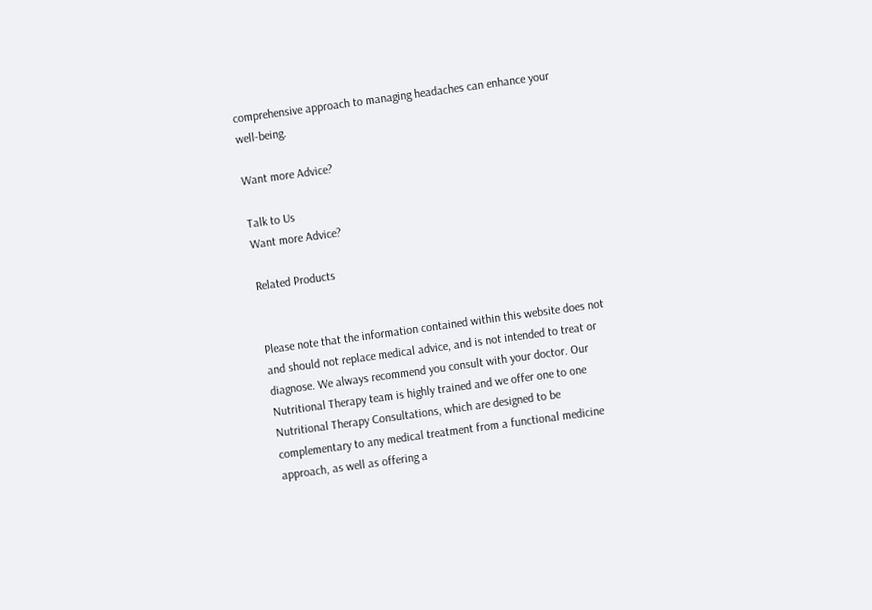comprehensive approach to managing headaches can enhance your well-being.

Want more Advice?

Talk to Us
Want more Advice?

Related Products


Please note that the information contained within this website does not and should not replace medical advice, and is not intended to treat or diagnose. We always recommend you consult with your doctor. Our Nutritional Therapy team is highly trained and we offer one to one Nutritional Therapy Consultations, which are designed to be complementary to any medical treatment from a functional medicine approach, as well as offering a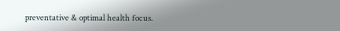preventative & optimal health focus.